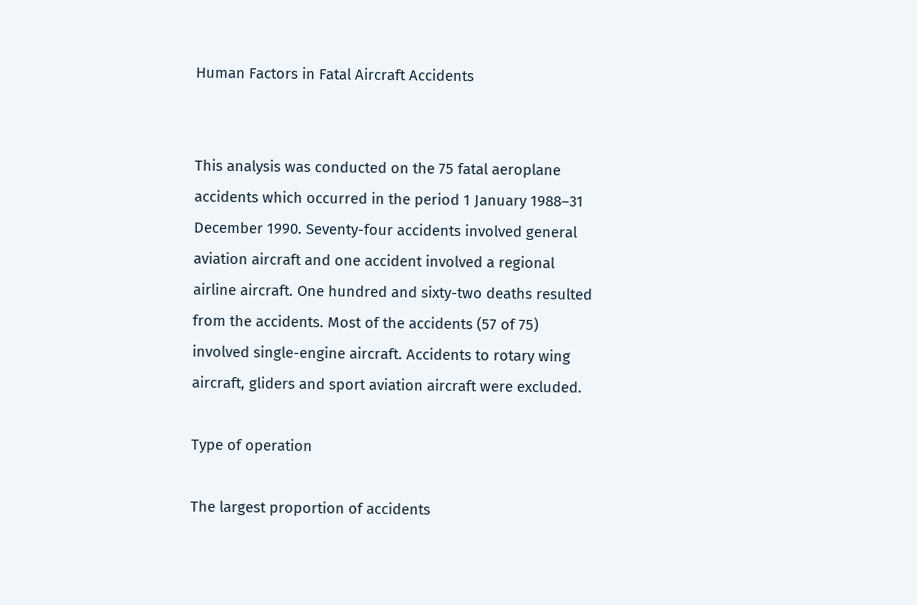Human Factors in Fatal Aircraft Accidents


This analysis was conducted on the 75 fatal aeroplane accidents which occurred in the period 1 January 1988–31 December 1990. Seventy-four accidents involved general aviation aircraft and one accident involved a regional airline aircraft. One hundred and sixty-two deaths resulted from the accidents. Most of the accidents (57 of 75) involved single-engine aircraft. Accidents to rotary wing aircraft, gliders and sport aviation aircraft were excluded.

Type of operation

The largest proportion of accidents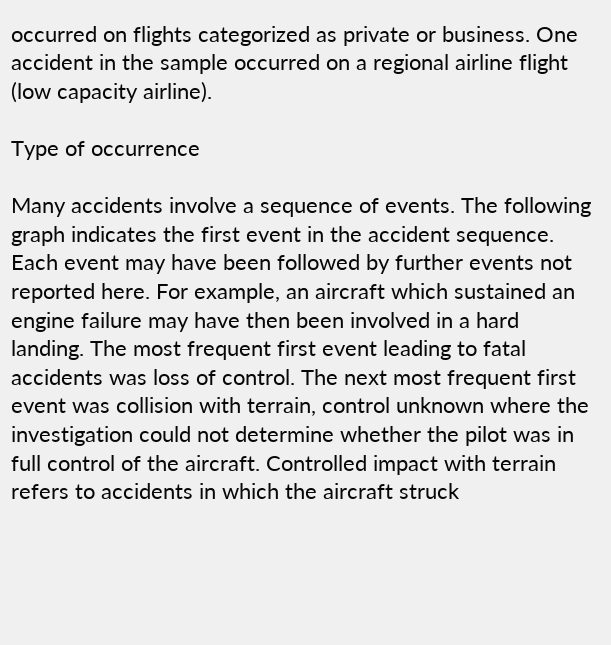occurred on flights categorized as private or business. One accident in the sample occurred on a regional airline flight (low capacity airline).

Type of occurrence

Many accidents involve a sequence of events. The following graph indicates the first event in the accident sequence. Each event may have been followed by further events not reported here. For example, an aircraft which sustained an engine failure may have then been involved in a hard landing. The most frequent first event leading to fatal accidents was loss of control. The next most frequent first event was collision with terrain, control unknown where the investigation could not determine whether the pilot was in full control of the aircraft. Controlled impact with terrain refers to accidents in which the aircraft struck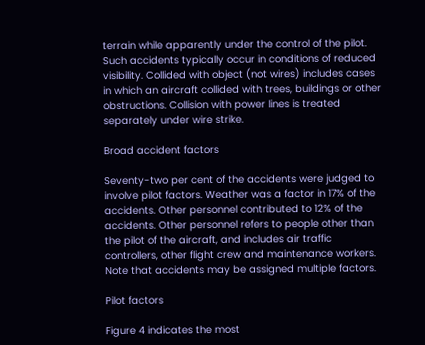terrain while apparently under the control of the pilot. Such accidents typically occur in conditions of reduced visibility. Collided with object (not wires) includes cases in which an aircraft collided with trees, buildings or other obstructions. Collision with power lines is treated separately under wire strike.

Broad accident factors

Seventy-two per cent of the accidents were judged to involve pilot factors. Weather was a factor in 17% of the accidents. Other personnel contributed to 12% of the accidents. Other personnel refers to people other than the pilot of the aircraft, and includes air traffic controllers, other flight crew and maintenance workers. Note that accidents may be assigned multiple factors.

Pilot factors

Figure 4 indicates the most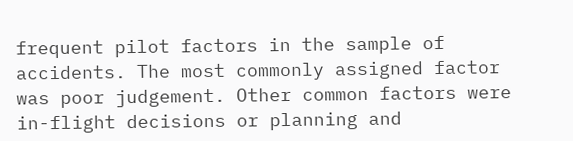frequent pilot factors in the sample of accidents. The most commonly assigned factor was poor judgement. Other common factors were in-flight decisions or planning and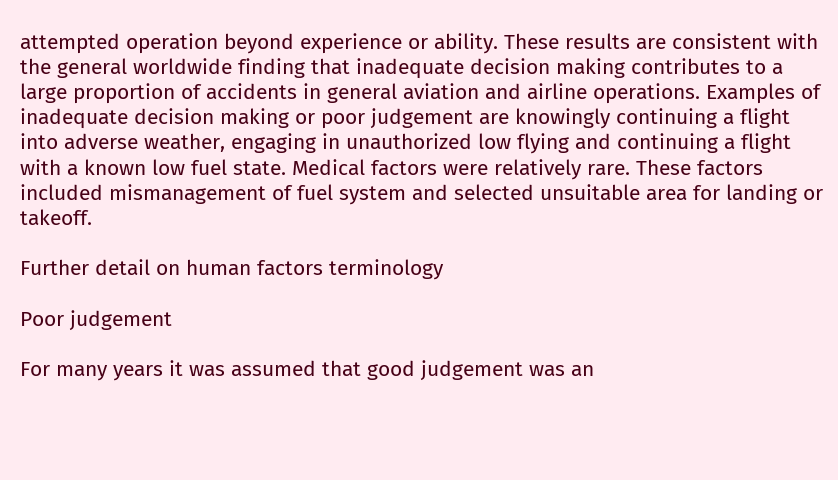attempted operation beyond experience or ability. These results are consistent with
the general worldwide finding that inadequate decision making contributes to a large proportion of accidents in general aviation and airline operations. Examples of inadequate decision making or poor judgement are knowingly continuing a flight into adverse weather, engaging in unauthorized low flying and continuing a flight with a known low fuel state. Medical factors were relatively rare. These factors included mismanagement of fuel system and selected unsuitable area for landing or takeoff.

Further detail on human factors terminology

Poor judgement

For many years it was assumed that good judgement was an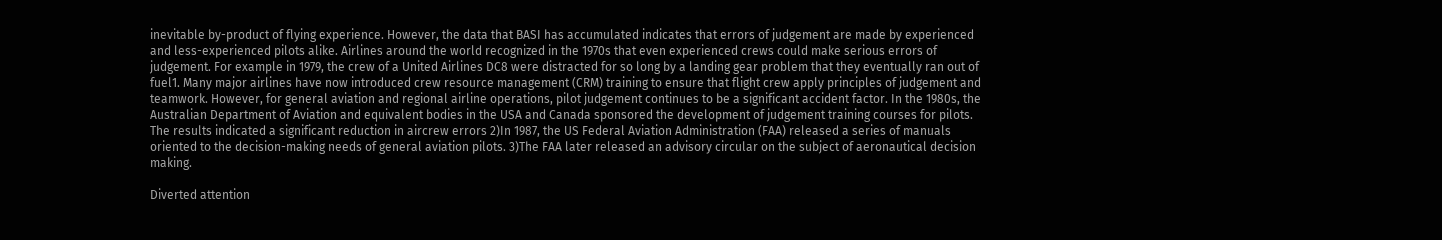inevitable by-product of flying experience. However, the data that BASI has accumulated indicates that errors of judgement are made by experienced and less-experienced pilots alike. Airlines around the world recognized in the 1970s that even experienced crews could make serious errors of judgement. For example in 1979, the crew of a United Airlines DC8 were distracted for so long by a landing gear problem that they eventually ran out of fuel1. Many major airlines have now introduced crew resource management (CRM) training to ensure that flight crew apply principles of judgement and teamwork. However, for general aviation and regional airline operations, pilot judgement continues to be a significant accident factor. In the 1980s, the Australian Department of Aviation and equivalent bodies in the USA and Canada sponsored the development of judgement training courses for pilots. The results indicated a significant reduction in aircrew errors 2)In 1987, the US Federal Aviation Administration (FAA) released a series of manuals oriented to the decision-making needs of general aviation pilots. 3)The FAA later released an advisory circular on the subject of aeronautical decision making.

Diverted attention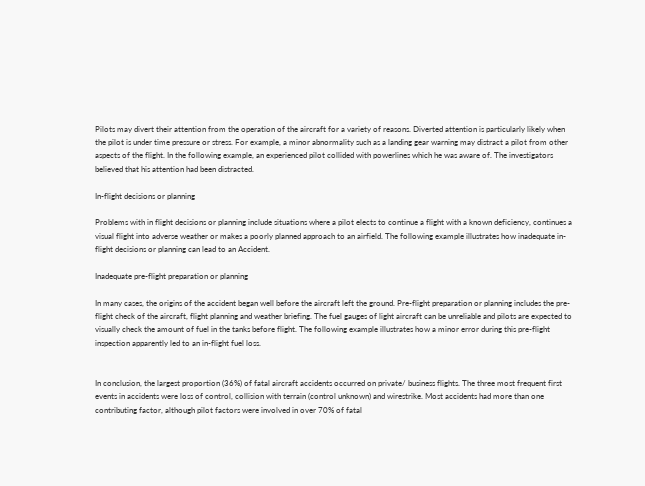Pilots may divert their attention from the operation of the aircraft for a variety of reasons. Diverted attention is particularly likely when the pilot is under time pressure or stress. For example, a minor abnormality such as a landing gear warning may distract a pilot from other aspects of the flight. In the following example, an experienced pilot collided with powerlines which he was aware of. The investigators believed that his attention had been distracted.

In-flight decisions or planning

Problems with in flight decisions or planning include situations where a pilot elects to continue a flight with a known deficiency, continues a visual flight into adverse weather or makes a poorly planned approach to an airfield. The following example illustrates how inadequate in-flight decisions or planning can lead to an Accident.

Inadequate pre-flight preparation or planning

In many cases, the origins of the accident began well before the aircraft left the ground. Pre-flight preparation or planning includes the pre-flight check of the aircraft, flight planning and weather briefing. The fuel gauges of light aircraft can be unreliable and pilots are expected to
visually check the amount of fuel in the tanks before flight. The following example illustrates how a minor error during this pre-flight inspection apparently led to an in-flight fuel loss.


In conclusion, the largest proportion (36%) of fatal aircraft accidents occurred on private/ business flights. The three most frequent first events in accidents were loss of control, collision with terrain (control unknown) and wirestrike. Most accidents had more than one contributing factor, although pilot factors were involved in over 70% of fatal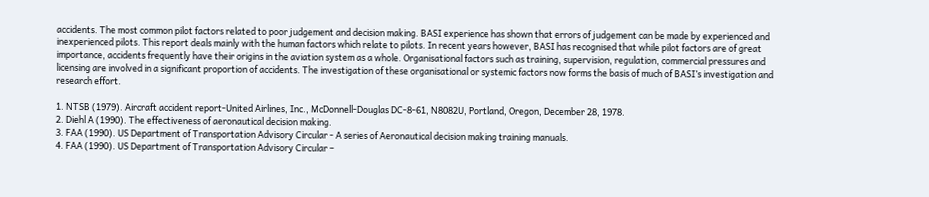accidents. The most common pilot factors related to poor judgement and decision making. BASI experience has shown that errors of judgement can be made by experienced and inexperienced pilots. This report deals mainly with the human factors which relate to pilots. In recent years however, BASI has recognised that while pilot factors are of great importance, accidents frequently have their origins in the aviation system as a whole. Organisational factors such as training, supervision, regulation, commercial pressures and licensing are involved in a significant proportion of accidents. The investigation of these organisational or systemic factors now forms the basis of much of BASI’s investigation and research effort.

1. NTSB (1979). Aircraft accident report-United Airlines, Inc., McDonnell-Douglas DC-8-61, N8082U, Portland, Oregon, December 28, 1978.
2. Diehl A (1990). The effectiveness of aeronautical decision making.
3. FAA (1990). US Department of Transportation Advisory Circular - A series of Aeronautical decision making training manuals.
4. FAA (1990). US Department of Transportation Advisory Circular –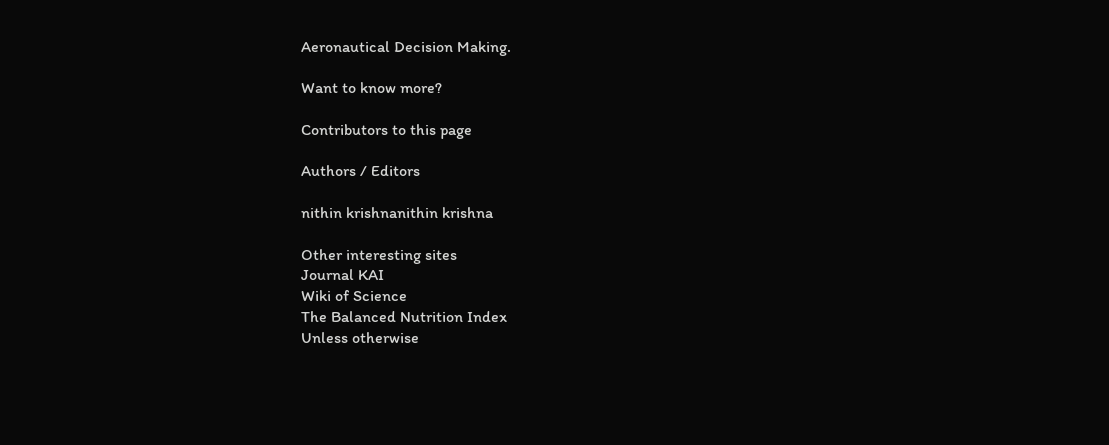Aeronautical Decision Making.

Want to know more?

Contributors to this page

Authors / Editors

nithin krishnanithin krishna

Other interesting sites
Journal KAI
Wiki of Science
The Balanced Nutrition Index
Unless otherwise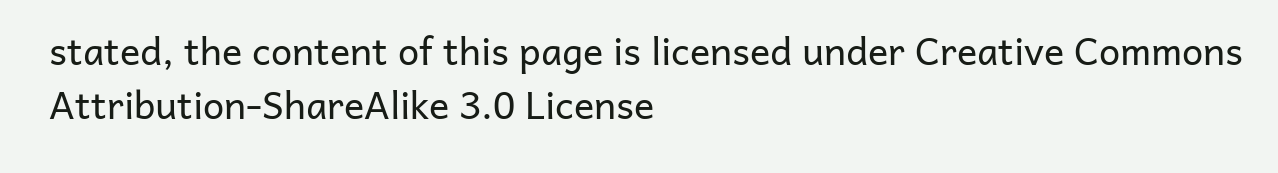stated, the content of this page is licensed under Creative Commons Attribution-ShareAlike 3.0 License